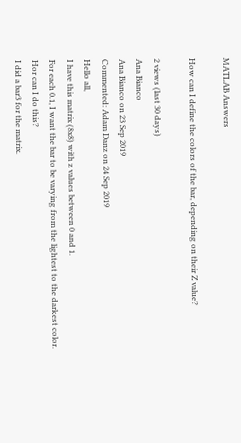MATLAB Answers

How can I define the colors of the bar, depending on their Z value?

2 views (last 30 days)
Ana Bianco
Ana Bianco on 23 Sep 2019
Commented: Adam Danz on 24 Sep 2019
Hello all,
I have this matrix (8x8) with z values between 0 and 1.
For each 0.1, I want the bar to be varying from the lightest to the darkest color.
Hor can I do this?
I did a bar3 for the matrix.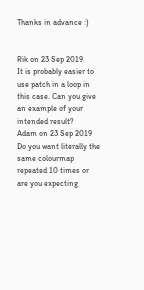Thanks in advance :)


Rik on 23 Sep 2019
It is probably easier to use patch in a loop in this case. Can you give an example of your intended result?
Adam on 23 Sep 2019
Do you want literally the same colourmap repeated 10 times or are you expecting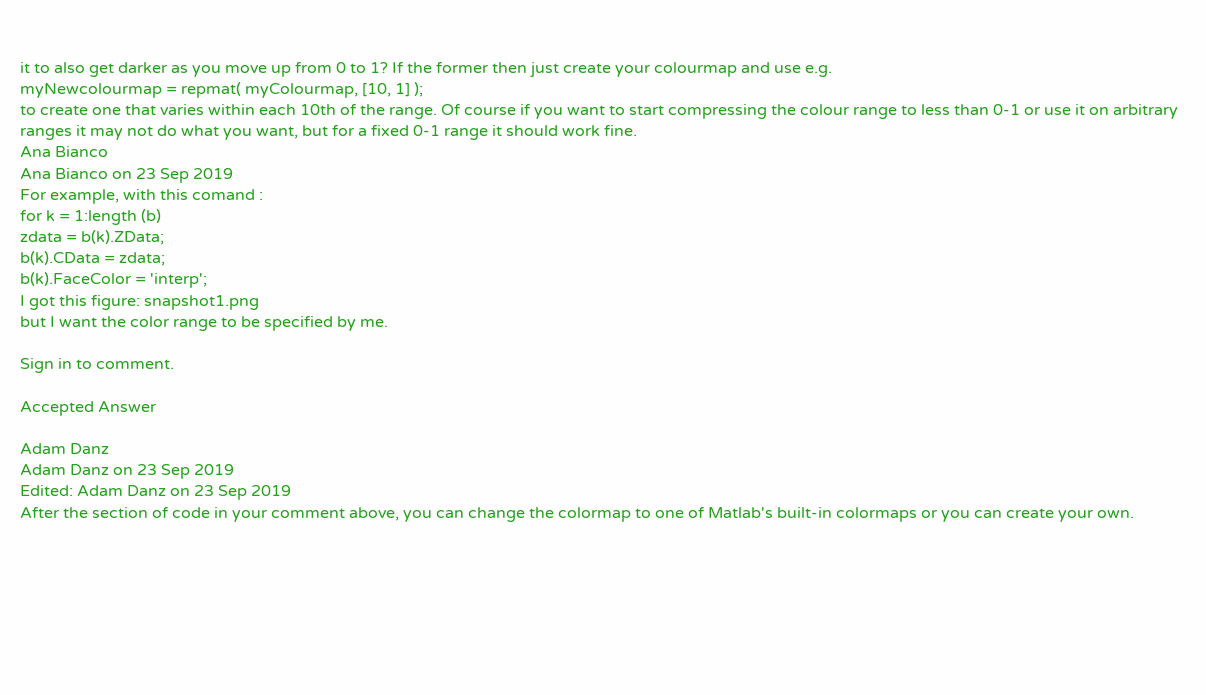it to also get darker as you move up from 0 to 1? If the former then just create your colourmap and use e.g.
myNewcolourmap = repmat( myColourmap, [10, 1] );
to create one that varies within each 10th of the range. Of course if you want to start compressing the colour range to less than 0-1 or use it on arbitrary ranges it may not do what you want, but for a fixed 0-1 range it should work fine.
Ana Bianco
Ana Bianco on 23 Sep 2019
For example, with this comand :
for k = 1:length (b)
zdata = b(k).ZData;
b(k).CData = zdata;
b(k).FaceColor = 'interp';
I got this figure: snapshot1.png
but I want the color range to be specified by me.

Sign in to comment.

Accepted Answer

Adam Danz
Adam Danz on 23 Sep 2019
Edited: Adam Danz on 23 Sep 2019
After the section of code in your comment above, you can change the colormap to one of Matlab's built-in colormaps or you can create your own.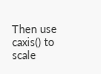Then use caxis() to scale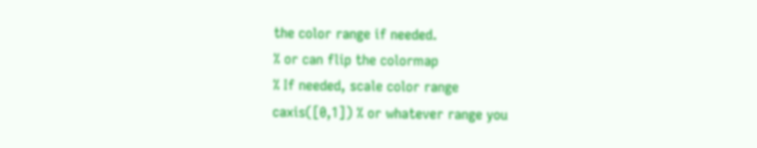the color range if needed.
% or can flip the colormap
% If needed, scale color range
caxis([0,1]) % or whatever range you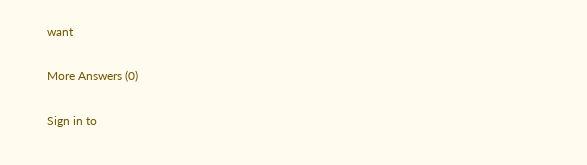want

More Answers (0)

Sign in to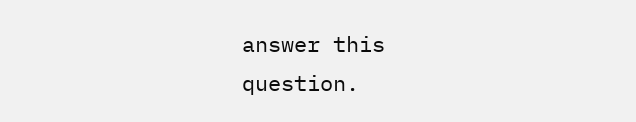answer this question.